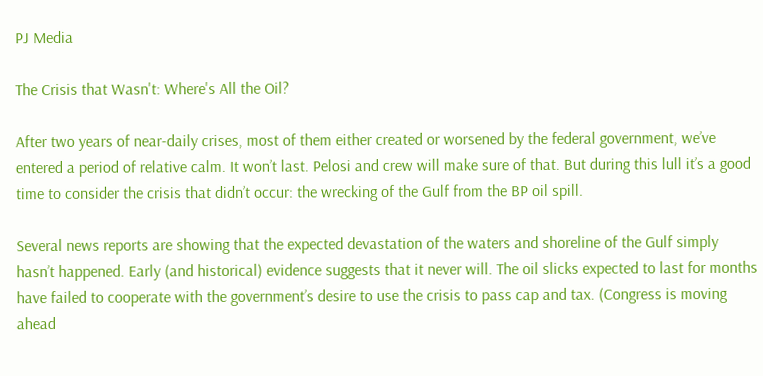PJ Media

The Crisis that Wasn't: Where's All the Oil?

After two years of near-daily crises, most of them either created or worsened by the federal government, we’ve entered a period of relative calm. It won’t last. Pelosi and crew will make sure of that. But during this lull it’s a good time to consider the crisis that didn’t occur: the wrecking of the Gulf from the BP oil spill.

Several news reports are showing that the expected devastation of the waters and shoreline of the Gulf simply hasn’t happened. Early (and historical) evidence suggests that it never will. The oil slicks expected to last for months have failed to cooperate with the government’s desire to use the crisis to pass cap and tax. (Congress is moving ahead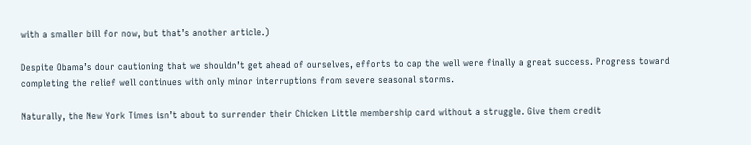with a smaller bill for now, but that’s another article.)

Despite Obama’s dour cautioning that we shouldn’t get ahead of ourselves, efforts to cap the well were finally a great success. Progress toward completing the relief well continues with only minor interruptions from severe seasonal storms.

Naturally, the New York Times isn’t about to surrender their Chicken Little membership card without a struggle. Give them credit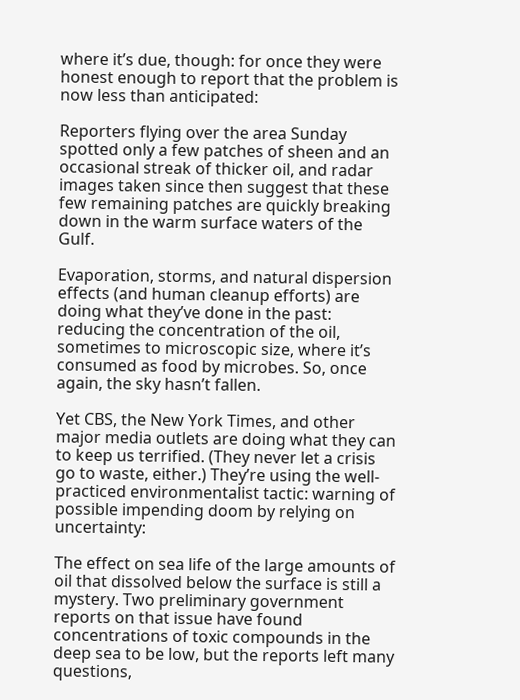where it’s due, though: for once they were honest enough to report that the problem is now less than anticipated:

Reporters flying over the area Sunday spotted only a few patches of sheen and an occasional streak of thicker oil, and radar images taken since then suggest that these few remaining patches are quickly breaking down in the warm surface waters of the Gulf.

Evaporation, storms, and natural dispersion effects (and human cleanup efforts) are doing what they’ve done in the past: reducing the concentration of the oil, sometimes to microscopic size, where it’s consumed as food by microbes. So, once again, the sky hasn’t fallen.

Yet CBS, the New York Times, and other major media outlets are doing what they can to keep us terrified. (They never let a crisis go to waste, either.) They’re using the well-practiced environmentalist tactic: warning of possible impending doom by relying on uncertainty:

The effect on sea life of the large amounts of oil that dissolved below the surface is still a mystery. Two preliminary government reports on that issue have found concentrations of toxic compounds in the deep sea to be low, but the reports left many questions,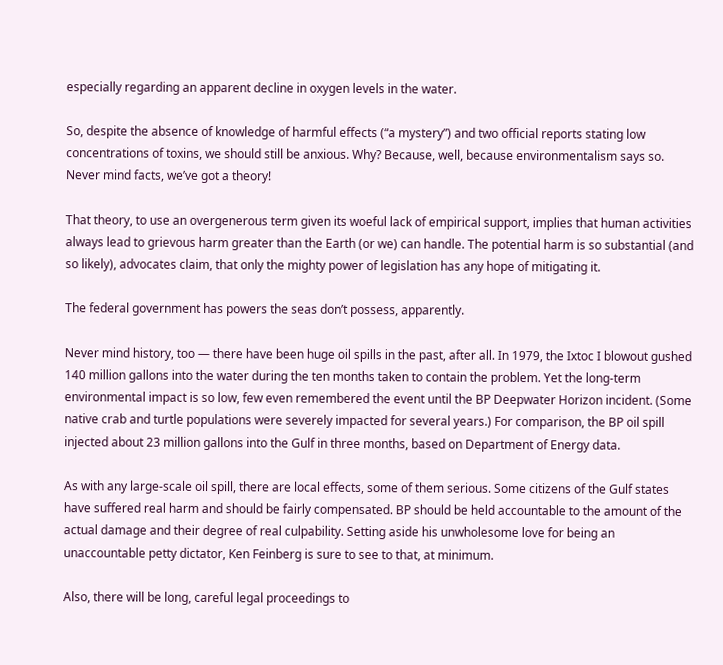especially regarding an apparent decline in oxygen levels in the water.

So, despite the absence of knowledge of harmful effects (“a mystery”) and two official reports stating low concentrations of toxins, we should still be anxious. Why? Because, well, because environmentalism says so. Never mind facts, we’ve got a theory!

That theory, to use an overgenerous term given its woeful lack of empirical support, implies that human activities always lead to grievous harm greater than the Earth (or we) can handle. The potential harm is so substantial (and so likely), advocates claim, that only the mighty power of legislation has any hope of mitigating it.

The federal government has powers the seas don’t possess, apparently.

Never mind history, too — there have been huge oil spills in the past, after all. In 1979, the Ixtoc I blowout gushed 140 million gallons into the water during the ten months taken to contain the problem. Yet the long-term environmental impact is so low, few even remembered the event until the BP Deepwater Horizon incident. (Some native crab and turtle populations were severely impacted for several years.) For comparison, the BP oil spill injected about 23 million gallons into the Gulf in three months, based on Department of Energy data.

As with any large-scale oil spill, there are local effects, some of them serious. Some citizens of the Gulf states have suffered real harm and should be fairly compensated. BP should be held accountable to the amount of the actual damage and their degree of real culpability. Setting aside his unwholesome love for being an unaccountable petty dictator, Ken Feinberg is sure to see to that, at minimum.

Also, there will be long, careful legal proceedings to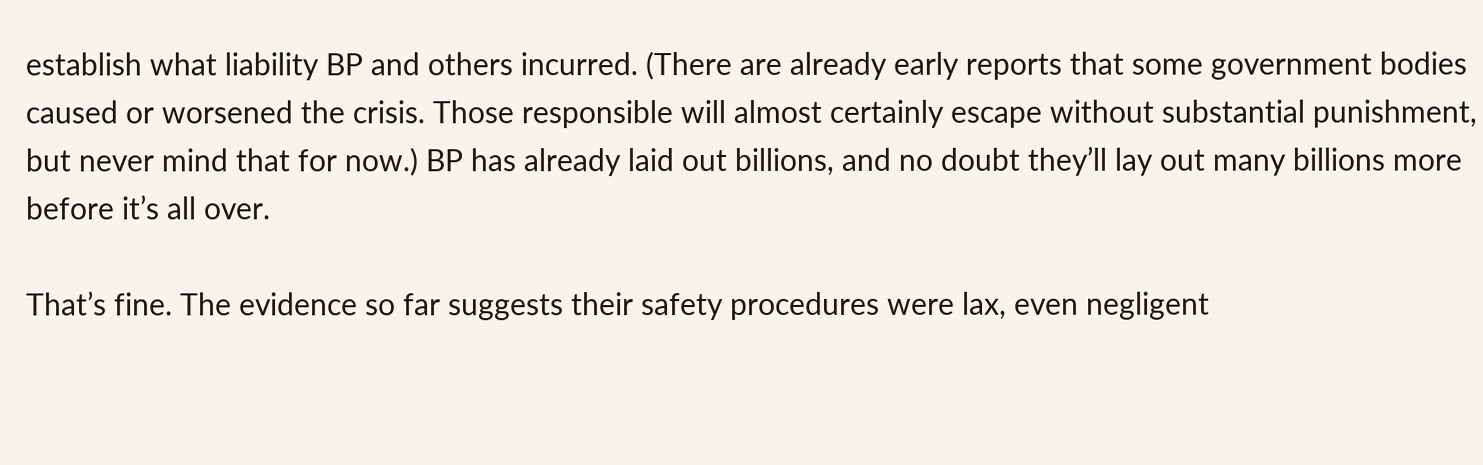establish what liability BP and others incurred. (There are already early reports that some government bodies caused or worsened the crisis. Those responsible will almost certainly escape without substantial punishment, but never mind that for now.) BP has already laid out billions, and no doubt they’ll lay out many billions more before it’s all over.

That’s fine. The evidence so far suggests their safety procedures were lax, even negligent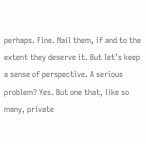perhaps. Fine. Nail them, if and to the extent they deserve it. But let’s keep a sense of perspective. A serious problem? Yes. But one that, like so many, private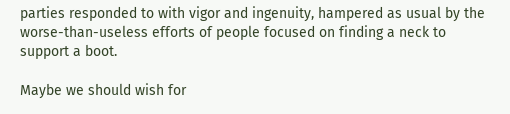parties responded to with vigor and ingenuity, hampered as usual by the worse-than-useless efforts of people focused on finding a neck to support a boot.

Maybe we should wish for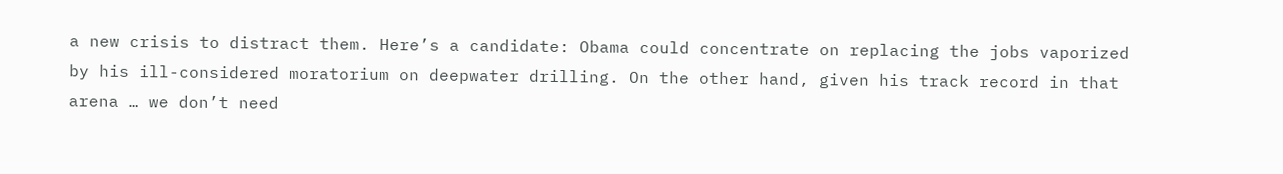a new crisis to distract them. Here’s a candidate: Obama could concentrate on replacing the jobs vaporized by his ill-considered moratorium on deepwater drilling. On the other hand, given his track record in that arena … we don’t need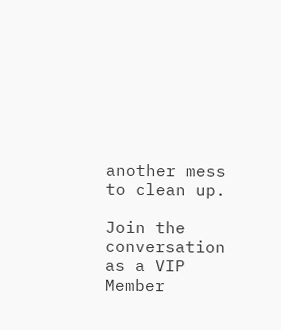another mess to clean up.

Join the conversation as a VIP Member